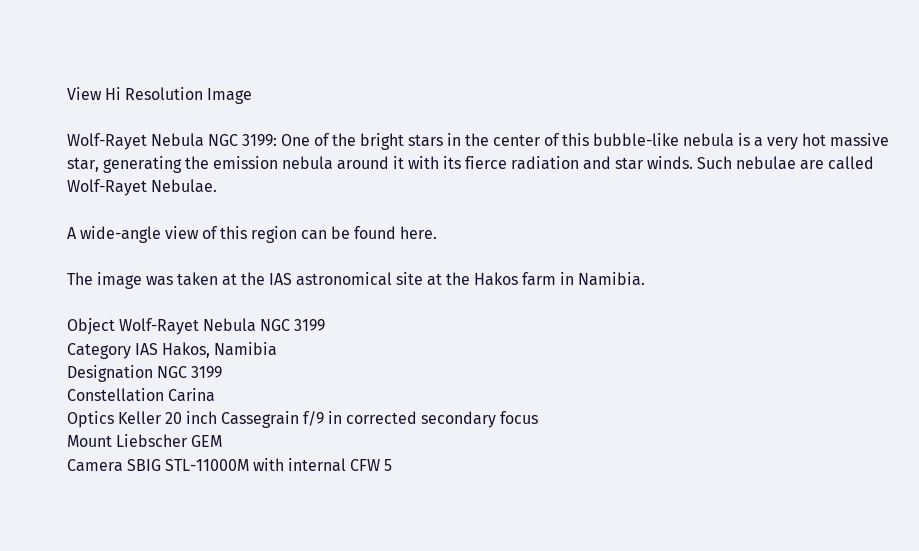View Hi Resolution Image

Wolf-Rayet Nebula NGC 3199: One of the bright stars in the center of this bubble-like nebula is a very hot massive star, generating the emission nebula around it with its fierce radiation and star winds. Such nebulae are called Wolf-Rayet Nebulae.

A wide-angle view of this region can be found here.

The image was taken at the IAS astronomical site at the Hakos farm in Namibia.

Object Wolf-Rayet Nebula NGC 3199
Category IAS Hakos, Namibia
Designation NGC 3199
Constellation Carina
Optics Keller 20 inch Cassegrain f/9 in corrected secondary focus
Mount Liebscher GEM
Camera SBIG STL-11000M with internal CFW 5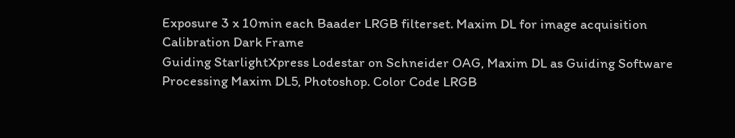Exposure 3 x 10min each Baader LRGB filterset. Maxim DL for image acquisition
Calibration Dark Frame
Guiding StarlightXpress Lodestar on Schneider OAG, Maxim DL as Guiding Software
Processing Maxim DL5, Photoshop. Color Code LRGB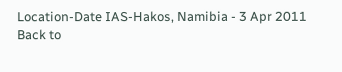Location-Date IAS-Hakos, Namibia - 3 Apr 2011
Back to